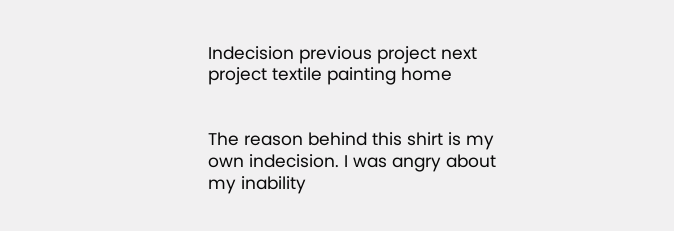Indecision previous project next project textile painting home


The reason behind this shirt is my own indecision. I was angry about my inability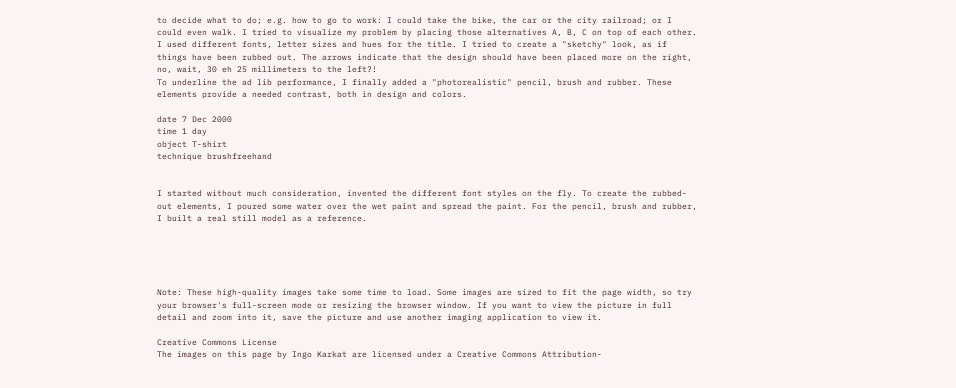to decide what to do; e.g. how to go to work: I could take the bike, the car or the city railroad; or I could even walk. I tried to visualize my problem by placing those alternatives A, B, C on top of each other. I used different fonts, letter sizes and hues for the title. I tried to create a "sketchy" look, as if things have been rubbed out. The arrows indicate that the design should have been placed more on the right, no, wait, 30 eh 25 millimeters to the left?!
To underline the ad lib performance, I finally added a "photorealistic" pencil, brush and rubber. These elements provide a needed contrast, both in design and colors.

date 7 Dec 2000
time 1 day
object T-shirt
technique brushfreehand


I started without much consideration, invented the different font styles on the fly. To create the rubbed-out elements, I poured some water over the wet paint and spread the paint. For the pencil, brush and rubber, I built a real still model as a reference.





Note: These high-quality images take some time to load. Some images are sized to fit the page width, so try your browser's full-screen mode or resizing the browser window. If you want to view the picture in full detail and zoom into it, save the picture and use another imaging application to view it.

Creative Commons License
The images on this page by Ingo Karkat are licensed under a Creative Commons Attribution-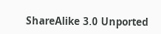ShareAlike 3.0 Unported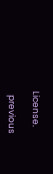License.

  previous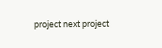project next project